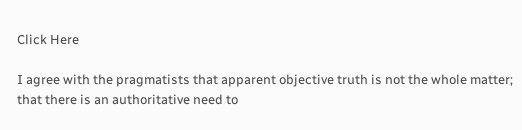Click Here

I agree with the pragmatists that apparent objective truth is not the whole matter; that there is an authoritative need to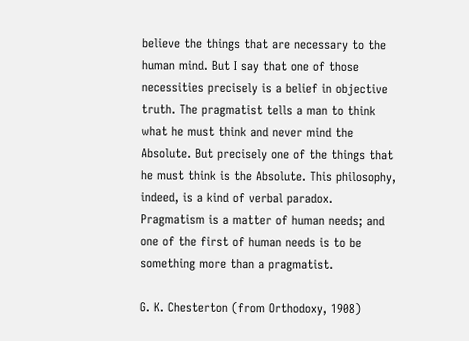believe the things that are necessary to the human mind. But I say that one of those necessities precisely is a belief in objective truth. The pragmatist tells a man to think what he must think and never mind the Absolute. But precisely one of the things that he must think is the Absolute. This philosophy, indeed, is a kind of verbal paradox. Pragmatism is a matter of human needs; and one of the first of human needs is to be something more than a pragmatist.

G. K. Chesterton (from Orthodoxy, 1908)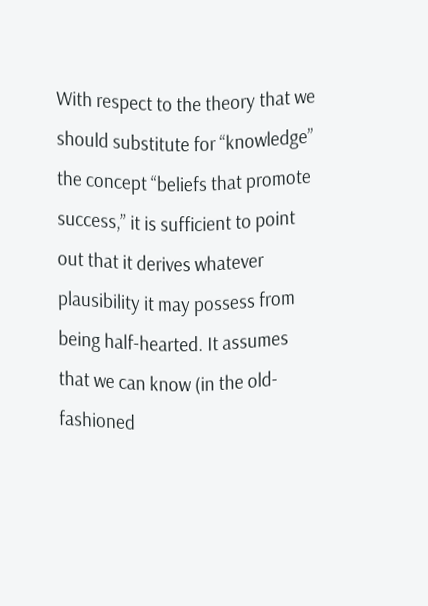With respect to the theory that we should substitute for “knowledge” the concept “beliefs that promote success,” it is sufficient to point out that it derives whatever plausibility it may possess from being half-hearted. It assumes that we can know (in the old-fashioned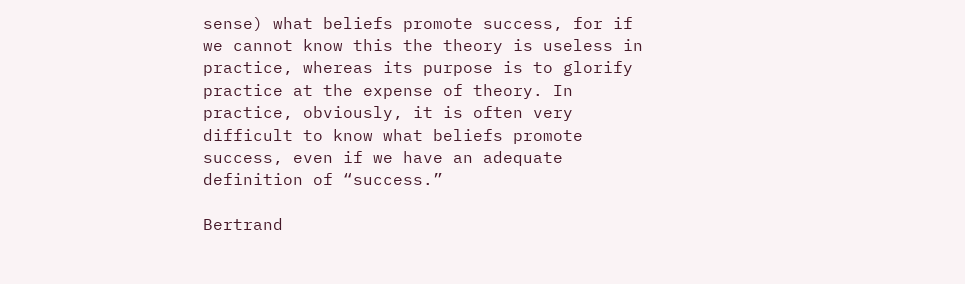sense) what beliefs promote success, for if we cannot know this the theory is useless in practice, whereas its purpose is to glorify practice at the expense of theory. In practice, obviously, it is often very difficult to know what beliefs promote success, even if we have an adequate definition of “success.”

Bertrand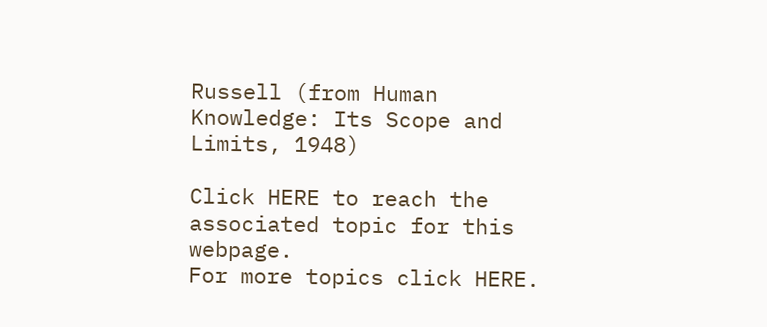Russell (from Human Knowledge: Its Scope and Limits, 1948)

Click HERE to reach the associated topic for this webpage.
For more topics click HERE.